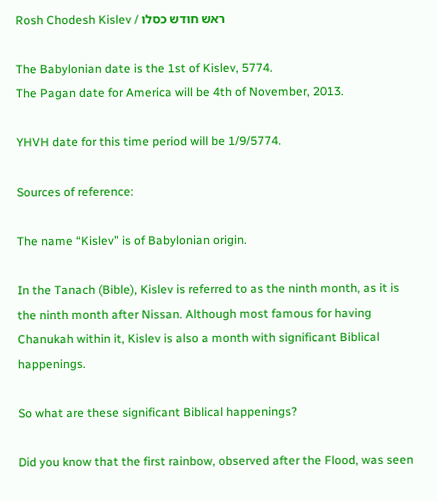Rosh Chodesh Kislev / ראש חודש כסלו

The Babylonian date is the 1st of Kislev, 5774.
The Pagan date for America will be 4th of November, 2013.

YHVH date for this time period will be 1/9/5774.

Sources of reference:

The name “Kislev” is of Babylonian origin.

In the Tanach (Bible), Kislev is referred to as the ninth month, as it is the ninth month after Nissan. Although most famous for having Chanukah within it, Kislev is also a month with significant Biblical happenings.

So what are these significant Biblical happenings?

Did you know that the first rainbow, observed after the Flood, was seen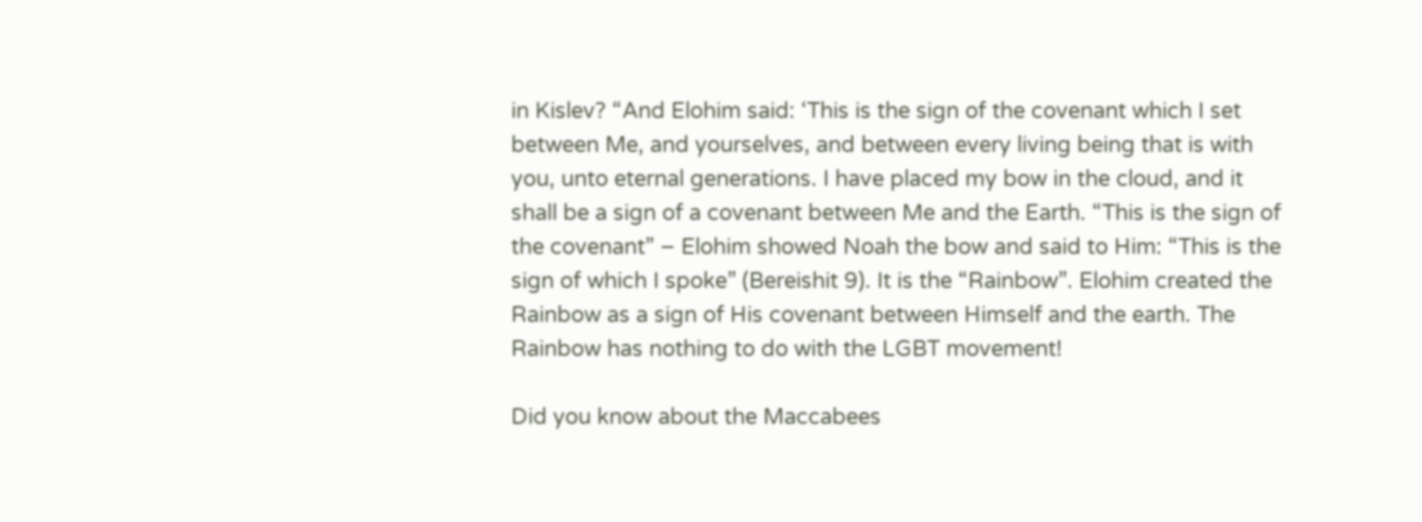in Kislev? “And Elohim said: ‘This is the sign of the covenant which I set between Me, and yourselves, and between every living being that is with you, unto eternal generations. I have placed my bow in the cloud, and it shall be a sign of a covenant between Me and the Earth. “This is the sign of the covenant” – Elohim showed Noah the bow and said to Him: “This is the sign of which I spoke” (Bereishit 9). It is the “Rainbow”. Elohim created the Rainbow as a sign of His covenant between Himself and the earth. The Rainbow has nothing to do with the LGBT movement!

Did you know about the Maccabees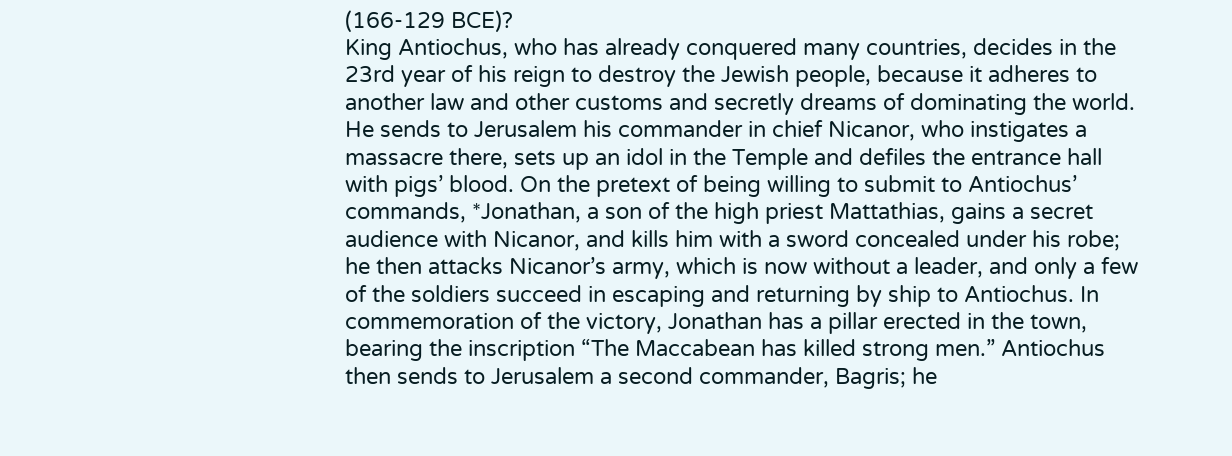(166-129 BCE)?
King Antiochus, who has already conquered many countries, decides in the 23rd year of his reign to destroy the Jewish people, because it adheres to another law and other customs and secretly dreams of dominating the world. He sends to Jerusalem his commander in chief Nicanor, who instigates a massacre there, sets up an idol in the Temple and defiles the entrance hall with pigs’ blood. On the pretext of being willing to submit to Antiochus’ commands, *Jonathan, a son of the high priest Mattathias, gains a secret audience with Nicanor, and kills him with a sword concealed under his robe; he then attacks Nicanor’s army, which is now without a leader, and only a few of the soldiers succeed in escaping and returning by ship to Antiochus. In commemoration of the victory, Jonathan has a pillar erected in the town, bearing the inscription “The Maccabean has killed strong men.” Antiochus then sends to Jerusalem a second commander, Bagris; he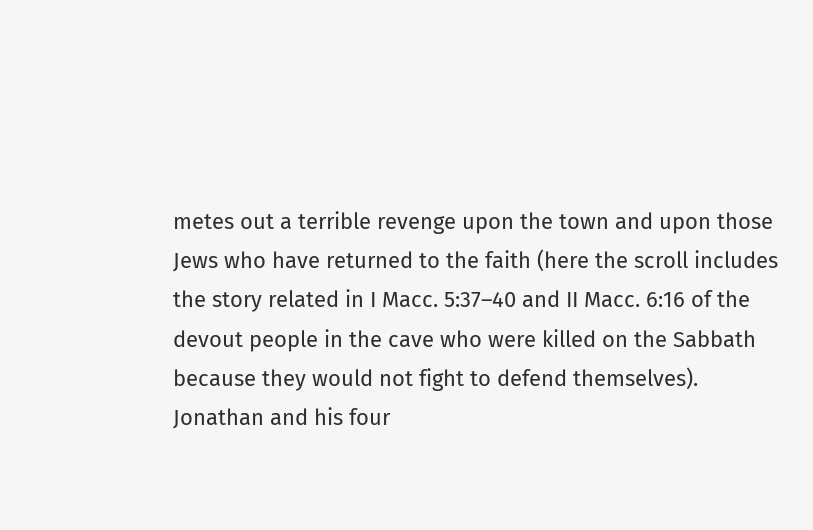metes out a terrible revenge upon the town and upon those Jews who have returned to the faith (here the scroll includes the story related in I Macc. 5:37–40 and II Macc. 6:16 of the devout people in the cave who were killed on the Sabbath because they would not fight to defend themselves). Jonathan and his four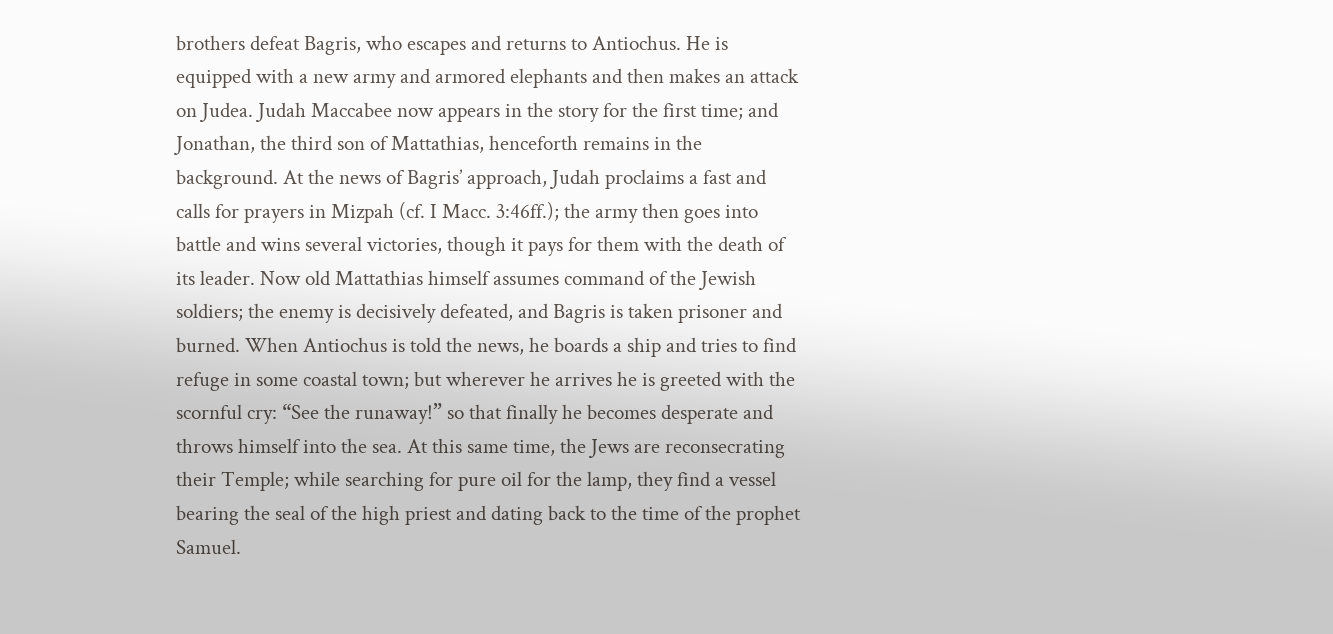brothers defeat Bagris, who escapes and returns to Antiochus. He is equipped with a new army and armored elephants and then makes an attack on Judea. Judah Maccabee now appears in the story for the first time; and Jonathan, the third son of Mattathias, henceforth remains in the background. At the news of Bagris’ approach, Judah proclaims a fast and calls for prayers in Mizpah (cf. I Macc. 3:46ff.); the army then goes into battle and wins several victories, though it pays for them with the death of its leader. Now old Mattathias himself assumes command of the Jewish soldiers; the enemy is decisively defeated, and Bagris is taken prisoner and burned. When Antiochus is told the news, he boards a ship and tries to find refuge in some coastal town; but wherever he arrives he is greeted with the scornful cry: “See the runaway!” so that finally he becomes desperate and throws himself into the sea. At this same time, the Jews are reconsecrating their Temple; while searching for pure oil for the lamp, they find a vessel bearing the seal of the high priest and dating back to the time of the prophet Samuel.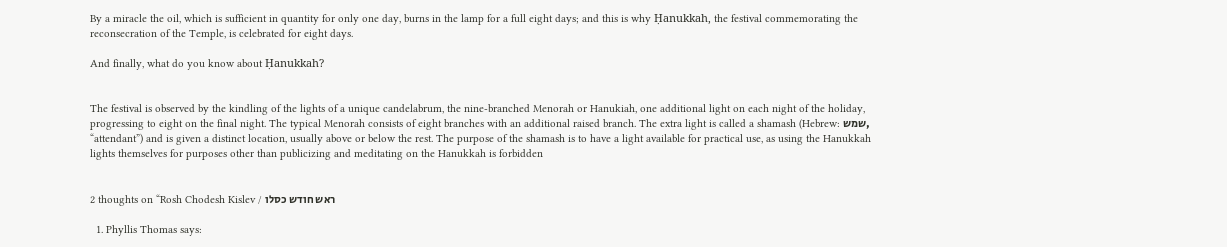By a miracle the oil, which is sufficient in quantity for only one day, burns in the lamp for a full eight days; and this is why Ḥanukkah, the festival commemorating the reconsecration of the Temple, is celebrated for eight days.

And finally, what do you know about Ḥanukkah?


The festival is observed by the kindling of the lights of a unique candelabrum, the nine-branched Menorah or Hanukiah, one additional light on each night of the holiday, progressing to eight on the final night. The typical Menorah consists of eight branches with an additional raised branch. The extra light is called a shamash (Hebrew: שמש, “attendant”) and is given a distinct location, usually above or below the rest. The purpose of the shamash is to have a light available for practical use, as using the Hanukkah lights themselves for purposes other than publicizing and meditating on the Hanukkah is forbidden


2 thoughts on “Rosh Chodesh Kislev / ראש חודש כסלו

  1. Phyllis Thomas says: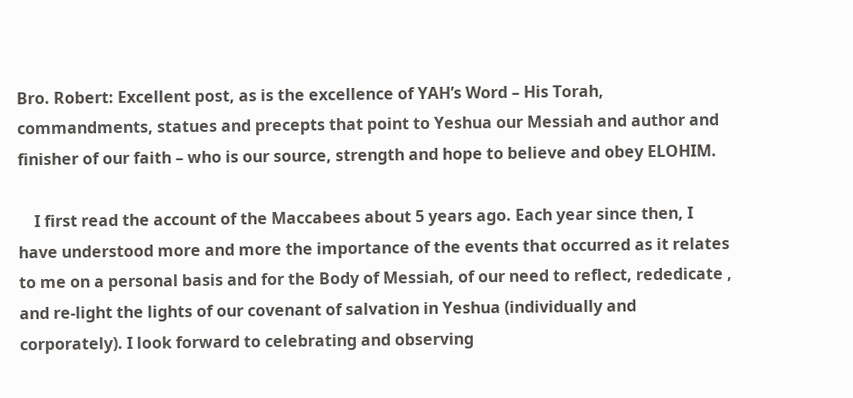Bro. Robert: Excellent post, as is the excellence of YAH’s Word – His Torah, commandments, statues and precepts that point to Yeshua our Messiah and author and finisher of our faith – who is our source, strength and hope to believe and obey ELOHIM.

    I first read the account of the Maccabees about 5 years ago. Each year since then, I have understood more and more the importance of the events that occurred as it relates to me on a personal basis and for the Body of Messiah, of our need to reflect, rededicate , and re-light the lights of our covenant of salvation in Yeshua (individually and corporately). I look forward to celebrating and observing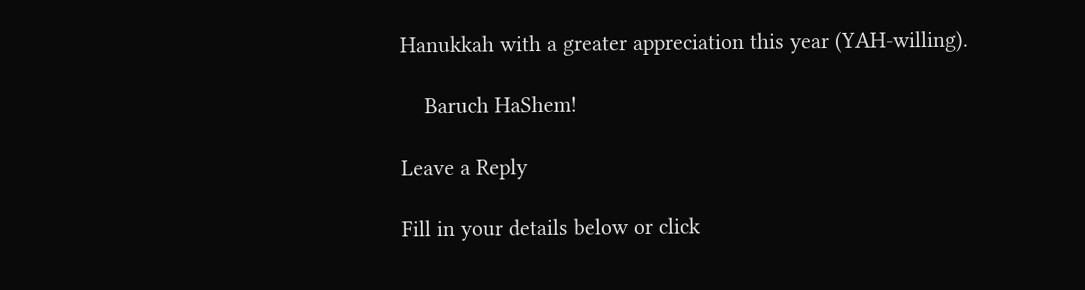Hanukkah with a greater appreciation this year (YAH-willing).

    Baruch HaShem!

Leave a Reply

Fill in your details below or click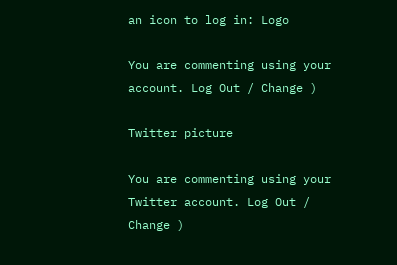an icon to log in: Logo

You are commenting using your account. Log Out / Change )

Twitter picture

You are commenting using your Twitter account. Log Out / Change )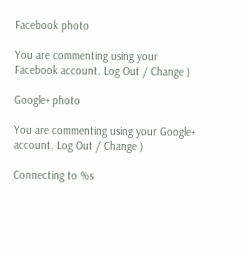Facebook photo

You are commenting using your Facebook account. Log Out / Change )

Google+ photo

You are commenting using your Google+ account. Log Out / Change )

Connecting to %s